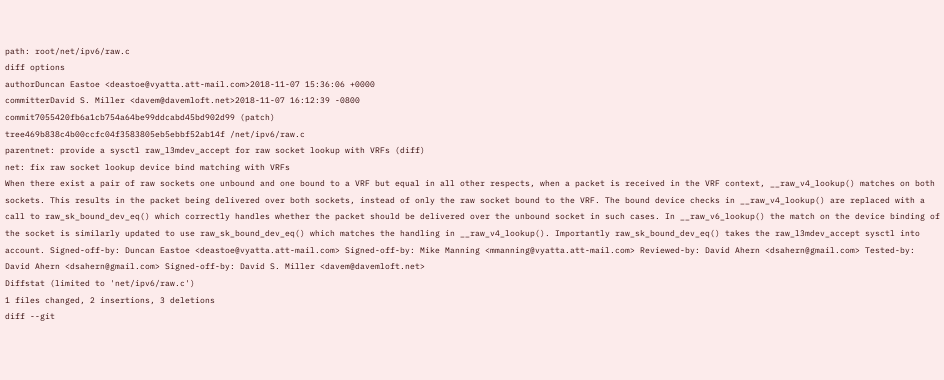path: root/net/ipv6/raw.c
diff options
authorDuncan Eastoe <deastoe@vyatta.att-mail.com>2018-11-07 15:36:06 +0000
committerDavid S. Miller <davem@davemloft.net>2018-11-07 16:12:39 -0800
commit7055420fb6a1cb754a64be99ddcabd45bd902d99 (patch)
tree469b838c4b00ccfc04f3583805eb5ebbf52ab14f /net/ipv6/raw.c
parentnet: provide a sysctl raw_l3mdev_accept for raw socket lookup with VRFs (diff)
net: fix raw socket lookup device bind matching with VRFs
When there exist a pair of raw sockets one unbound and one bound to a VRF but equal in all other respects, when a packet is received in the VRF context, __raw_v4_lookup() matches on both sockets. This results in the packet being delivered over both sockets, instead of only the raw socket bound to the VRF. The bound device checks in __raw_v4_lookup() are replaced with a call to raw_sk_bound_dev_eq() which correctly handles whether the packet should be delivered over the unbound socket in such cases. In __raw_v6_lookup() the match on the device binding of the socket is similarly updated to use raw_sk_bound_dev_eq() which matches the handling in __raw_v4_lookup(). Importantly raw_sk_bound_dev_eq() takes the raw_l3mdev_accept sysctl into account. Signed-off-by: Duncan Eastoe <deastoe@vyatta.att-mail.com> Signed-off-by: Mike Manning <mmanning@vyatta.att-mail.com> Reviewed-by: David Ahern <dsahern@gmail.com> Tested-by: David Ahern <dsahern@gmail.com> Signed-off-by: David S. Miller <davem@davemloft.net>
Diffstat (limited to 'net/ipv6/raw.c')
1 files changed, 2 insertions, 3 deletions
diff --git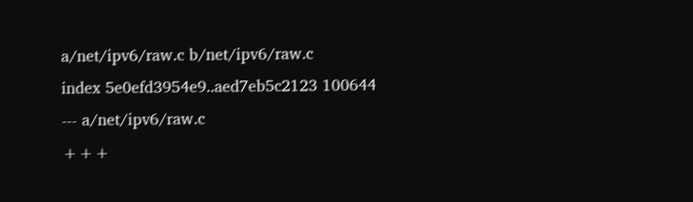a/net/ipv6/raw.c b/net/ipv6/raw.c
index 5e0efd3954e9..aed7eb5c2123 100644
--- a/net/ipv6/raw.c
+++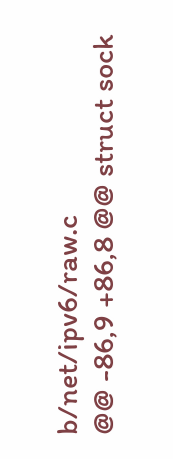b/net/ipv6/raw.c
@@ -86,9 +86,8 @@ struct sock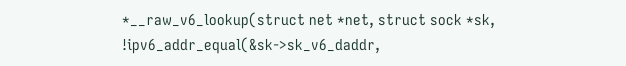*__raw_v6_lookup(struct net *net, struct sock *sk,
!ipv6_addr_equal(&sk->sk_v6_daddr,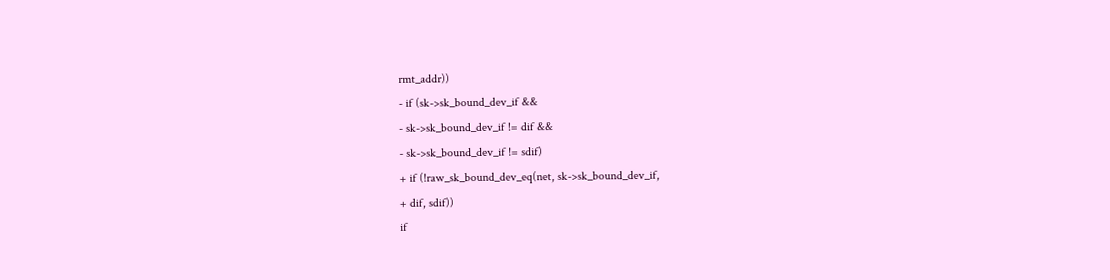rmt_addr))
- if (sk->sk_bound_dev_if &&
- sk->sk_bound_dev_if != dif &&
- sk->sk_bound_dev_if != sdif)
+ if (!raw_sk_bound_dev_eq(net, sk->sk_bound_dev_if,
+ dif, sdif))
if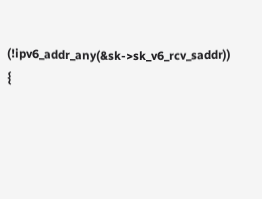(!ipv6_addr_any(&sk->sk_v6_rcv_saddr)) {